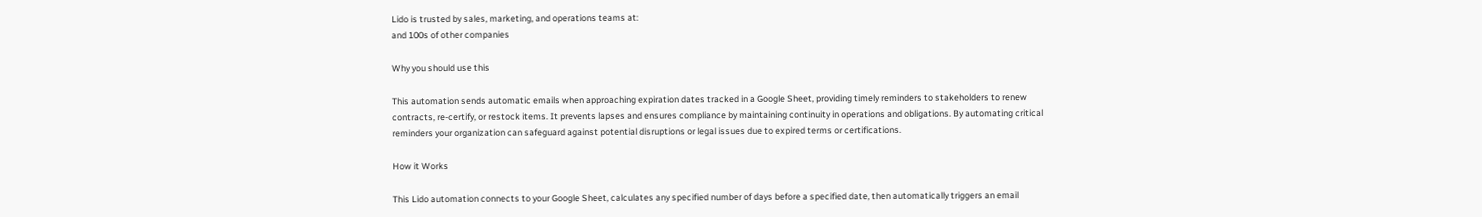Lido is trusted by sales, marketing, and operations teams at:
and 100s of other companies

Why you should use this

This automation sends automatic emails when approaching expiration dates tracked in a Google Sheet, providing timely reminders to stakeholders to renew contracts, re-certify, or restock items. It prevents lapses and ensures compliance by maintaining continuity in operations and obligations. By automating critical reminders your organization can safeguard against potential disruptions or legal issues due to expired terms or certifications.

How it Works

This Lido automation connects to your Google Sheet, calculates any specified number of days before a specified date, then automatically triggers an email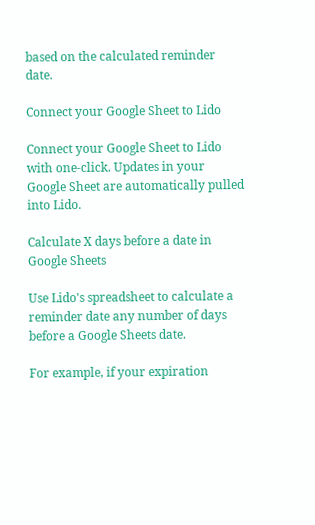based on the calculated reminder date.

Connect your Google Sheet to Lido

Connect your Google Sheet to Lido with one-click. Updates in your Google Sheet are automatically pulled into Lido.

Calculate X days before a date in Google Sheets

Use Lido's spreadsheet to calculate a reminder date any number of days before a Google Sheets date.

For example, if your expiration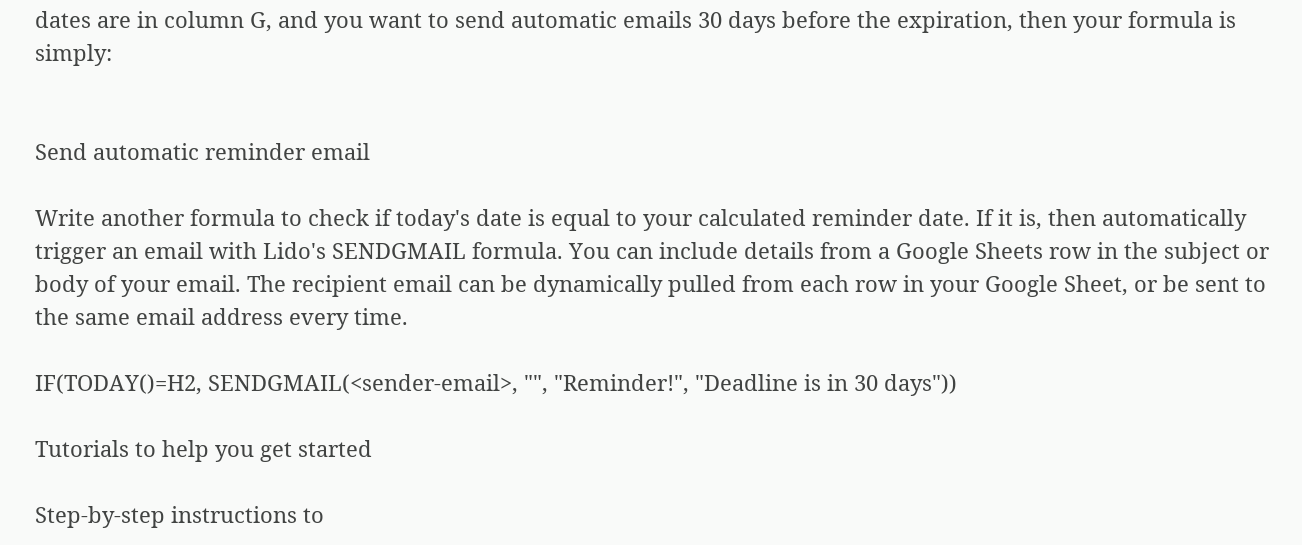dates are in column G, and you want to send automatic emails 30 days before the expiration, then your formula is simply:


Send automatic reminder email

Write another formula to check if today's date is equal to your calculated reminder date. If it is, then automatically trigger an email with Lido's SENDGMAIL formula. You can include details from a Google Sheets row in the subject or body of your email. The recipient email can be dynamically pulled from each row in your Google Sheet, or be sent to the same email address every time.

IF(TODAY()=H2, SENDGMAIL(<sender-email>, "", "Reminder!", "Deadline is in 30 days"))

Tutorials to help you get started

Step-by-step instructions to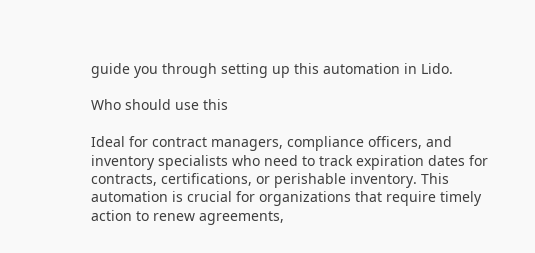guide you through setting up this automation in Lido.

Who should use this

Ideal for contract managers, compliance officers, and inventory specialists who need to track expiration dates for contracts, certifications, or perishable inventory. This automation is crucial for organizations that require timely action to renew agreements,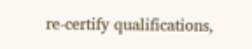re-certify qualifications,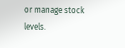or manage stock levels.